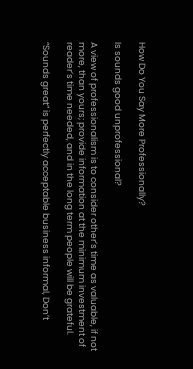How Do You Say More Professionally?

Is sounds good unprofessional?

A view of professionalism is to consider other’s time as valuable, if not more, than yours; provide information at the minimum investment of reader’s time needed, and in the long term people will be grateful.

“Sounds great” is perfectly acceptable business informal, Don’t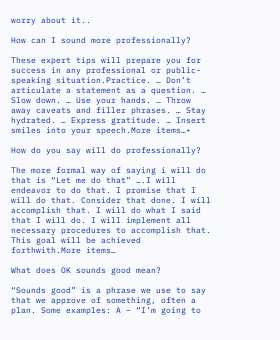worry about it..

How can I sound more professionally?

These expert tips will prepare you for success in any professional or public-speaking situation.Practice. … Don’t articulate a statement as a question. … Slow down. … Use your hands. … Throw away caveats and filler phrases. … Stay hydrated. … Express gratitude. … Insert smiles into your speech.More items…•

How do you say will do professionally?

The more formal way of saying i will do that is “Let me do that” ….I will endeavor to do that. I promise that I will do that. Consider that done. I will accomplish that. I will do what I said that I will do. I will implement all necessary procedures to accomplish that. This goal will be achieved forthwith.More items…

What does OK sounds good mean?

“Sounds good” is a phrase we use to say that we approve of something, often a plan. Some examples: A – “I’m going to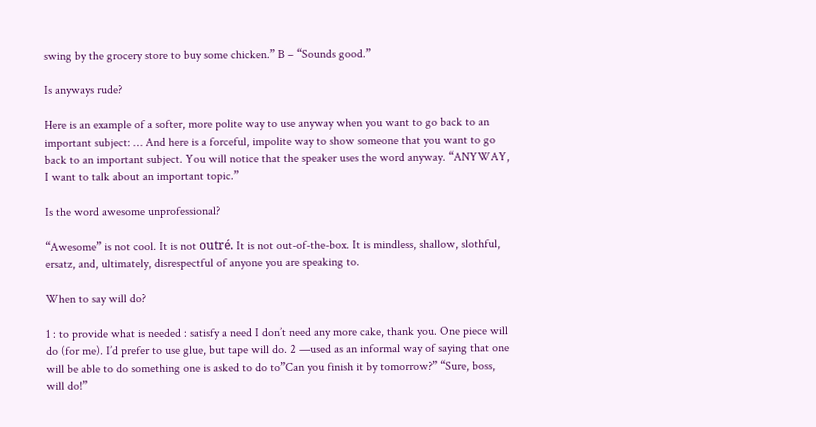swing by the grocery store to buy some chicken.” B – “Sounds good.”

Is anyways rude?

Here is an example of a softer, more polite way to use anyway when you want to go back to an important subject: … And here is a forceful, impolite way to show someone that you want to go back to an important subject. You will notice that the speaker uses the word anyway. “ANYWAY, I want to talk about an important topic.”

Is the word awesome unprofessional?

“Awesome” is not cool. It is not outré. It is not out-of-the-box. It is mindless, shallow, slothful, ersatz, and, ultimately, disrespectful of anyone you are speaking to.

When to say will do?

1 : to provide what is needed : satisfy a need I don’t need any more cake, thank you. One piece will do (for me). I’d prefer to use glue, but tape will do. 2 —used as an informal way of saying that one will be able to do something one is asked to do to”Can you finish it by tomorrow?” “Sure, boss, will do!”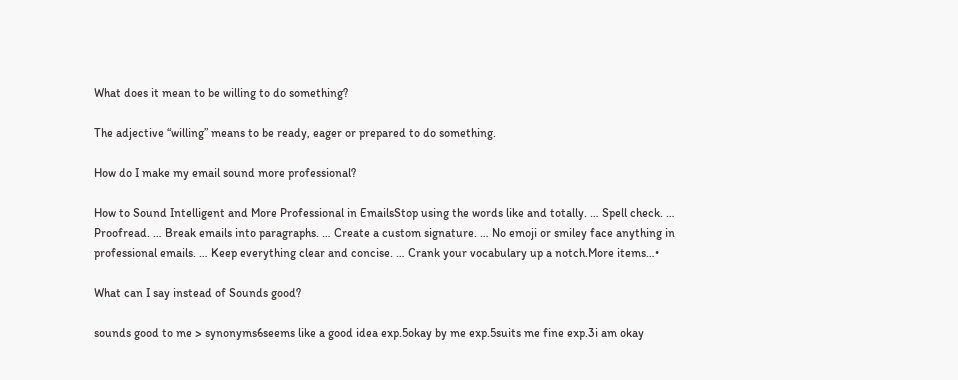What does it mean to be willing to do something?

The adjective “willing” means to be ready, eager or prepared to do something.

How do I make my email sound more professional?

How to Sound Intelligent and More Professional in EmailsStop using the words like and totally. … Spell check. … Proofread. … Break emails into paragraphs. … Create a custom signature. … No emoji or smiley face anything in professional emails. … Keep everything clear and concise. … Crank your vocabulary up a notch.More items…•

What can I say instead of Sounds good?

sounds good to me > synonyms6seems like a good idea exp.5okay by me exp.5suits me fine exp.3i am okay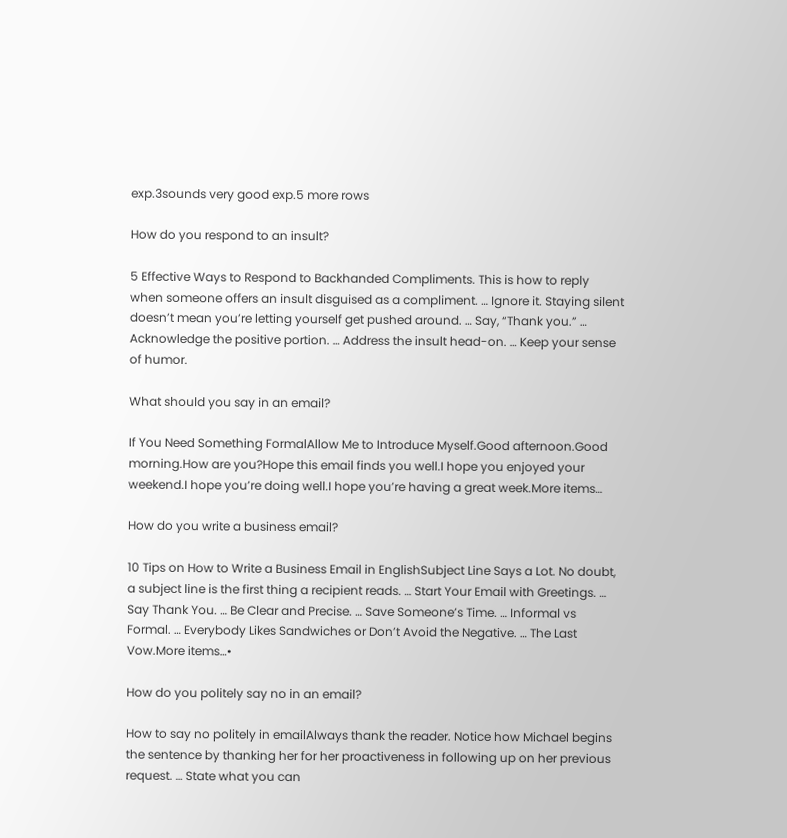exp.3sounds very good exp.5 more rows

How do you respond to an insult?

5 Effective Ways to Respond to Backhanded Compliments. This is how to reply when someone offers an insult disguised as a compliment. … Ignore it. Staying silent doesn’t mean you’re letting yourself get pushed around. … Say, “Thank you.” … Acknowledge the positive portion. … Address the insult head-on. … Keep your sense of humor.

What should you say in an email?

If You Need Something FormalAllow Me to Introduce Myself.Good afternoon.Good morning.How are you?Hope this email finds you well.I hope you enjoyed your weekend.I hope you’re doing well.I hope you’re having a great week.More items…

How do you write a business email?

10 Tips on How to Write a Business Email in EnglishSubject Line Says a Lot. No doubt, a subject line is the first thing a recipient reads. … Start Your Email with Greetings. … Say Thank You. … Be Clear and Precise. … Save Someone’s Time. … Informal vs Formal. … Everybody Likes Sandwiches or Don’t Avoid the Negative. … The Last Vow.More items…•

How do you politely say no in an email?

How to say no politely in emailAlways thank the reader. Notice how Michael begins the sentence by thanking her for her proactiveness in following up on her previous request. … State what you can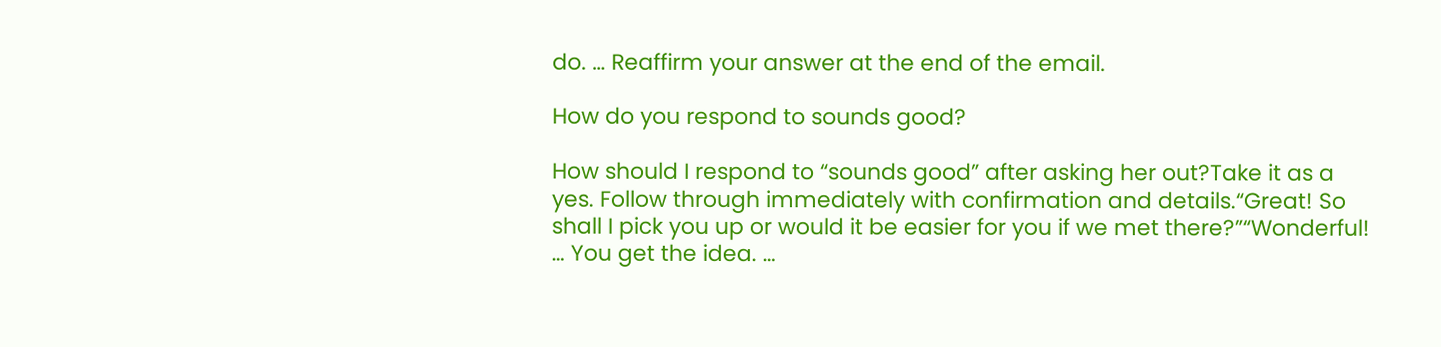do. … Reaffirm your answer at the end of the email.

How do you respond to sounds good?

How should I respond to “sounds good” after asking her out?Take it as a yes. Follow through immediately with confirmation and details.“Great! So shall I pick you up or would it be easier for you if we met there?”“Wonderful! … You get the idea. …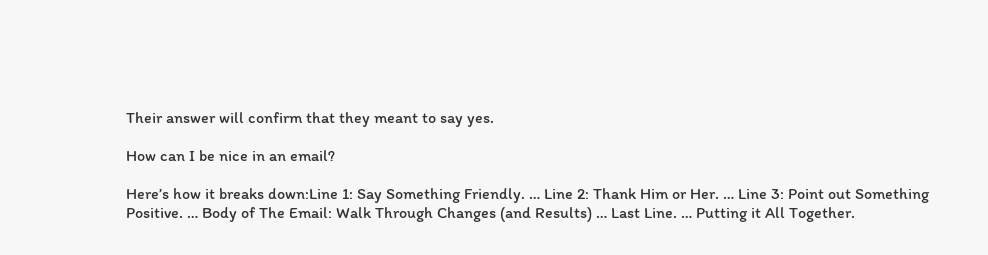Their answer will confirm that they meant to say yes.

How can I be nice in an email?

Here’s how it breaks down:Line 1: Say Something Friendly. … Line 2: Thank Him or Her. … Line 3: Point out Something Positive. … Body of The Email: Walk Through Changes (and Results) … Last Line. … Putting it All Together.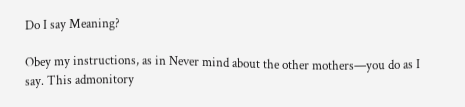Do I say Meaning?

Obey my instructions, as in Never mind about the other mothers—you do as I say. This admonitory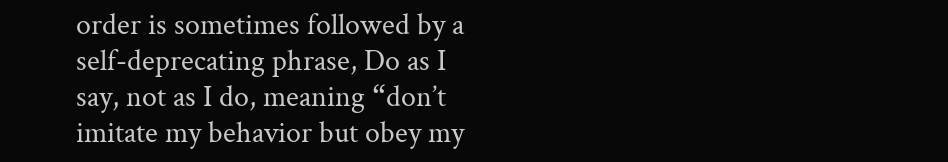order is sometimes followed by a self-deprecating phrase, Do as I say, not as I do, meaning “don’t imitate my behavior but obey my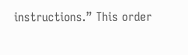instructions.” This order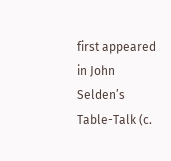first appeared in John Selden’s Table-Talk (c.